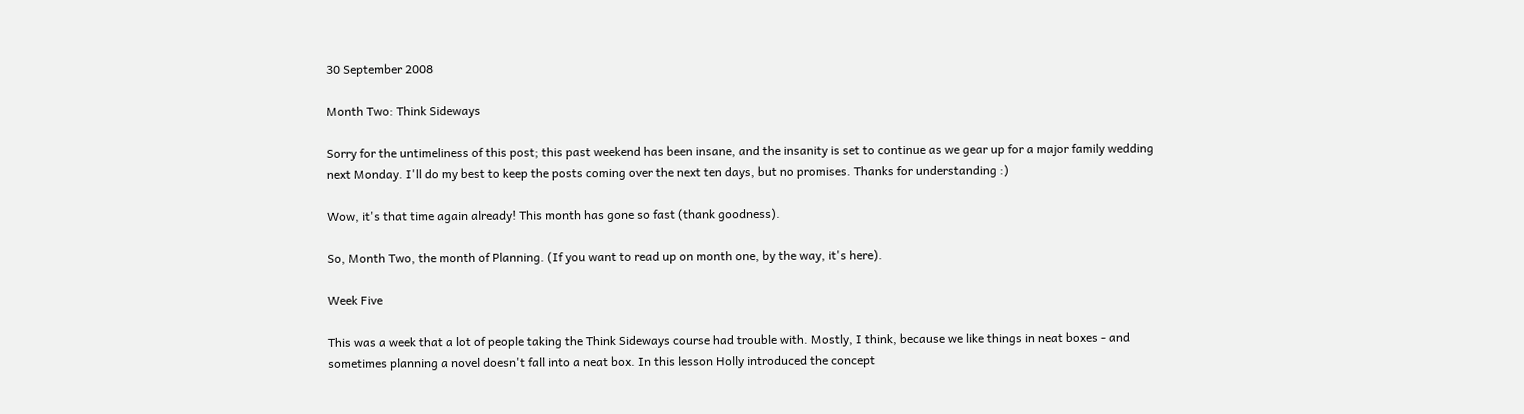30 September 2008

Month Two: Think Sideways

Sorry for the untimeliness of this post; this past weekend has been insane, and the insanity is set to continue as we gear up for a major family wedding next Monday. I'll do my best to keep the posts coming over the next ten days, but no promises. Thanks for understanding :)

Wow, it's that time again already! This month has gone so fast (thank goodness).

So, Month Two, the month of Planning. (If you want to read up on month one, by the way, it's here).

Week Five

This was a week that a lot of people taking the Think Sideways course had trouble with. Mostly, I think, because we like things in neat boxes - and sometimes planning a novel doesn't fall into a neat box. In this lesson Holly introduced the concept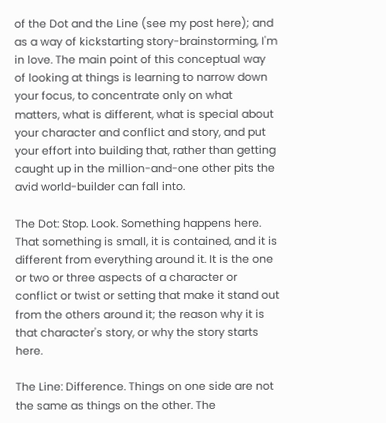of the Dot and the Line (see my post here); and as a way of kickstarting story-brainstorming, I'm in love. The main point of this conceptual way of looking at things is learning to narrow down your focus, to concentrate only on what matters, what is different, what is special about your character and conflict and story, and put your effort into building that, rather than getting caught up in the million-and-one other pits the avid world-builder can fall into.

The Dot: Stop. Look. Something happens here. That something is small, it is contained, and it is different from everything around it. It is the one or two or three aspects of a character or conflict or twist or setting that make it stand out from the others around it; the reason why it is that character's story, or why the story starts here.

The Line: Difference. Things on one side are not the same as things on the other. The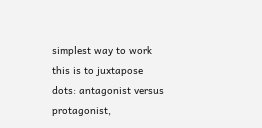simplest way to work this is to juxtapose dots: antagonist versus protagonist,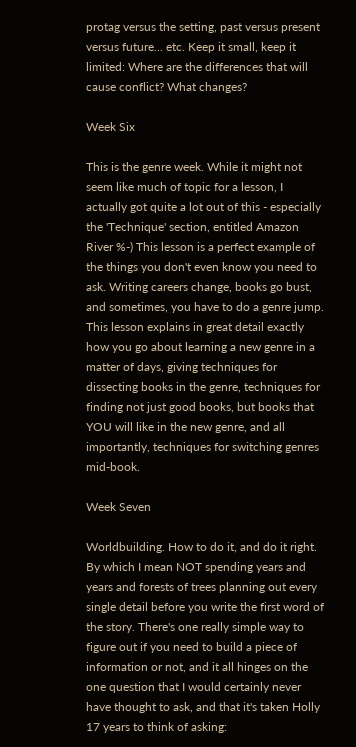protag versus the setting, past versus present versus future... etc. Keep it small, keep it limited: Where are the differences that will cause conflict? What changes?

Week Six

This is the genre week. While it might not seem like much of topic for a lesson, I actually got quite a lot out of this - especially the 'Technique' section, entitled Amazon River %-) This lesson is a perfect example of the things you don't even know you need to ask. Writing careers change, books go bust, and sometimes, you have to do a genre jump. This lesson explains in great detail exactly how you go about learning a new genre in a matter of days, giving techniques for dissecting books in the genre, techniques for finding not just good books, but books that YOU will like in the new genre, and all importantly, techniques for switching genres mid-book.

Week Seven

Worldbuilding. How to do it, and do it right. By which I mean NOT spending years and years and forests of trees planning out every single detail before you write the first word of the story. There's one really simple way to figure out if you need to build a piece of information or not, and it all hinges on the one question that I would certainly never have thought to ask, and that it's taken Holly 17 years to think of asking: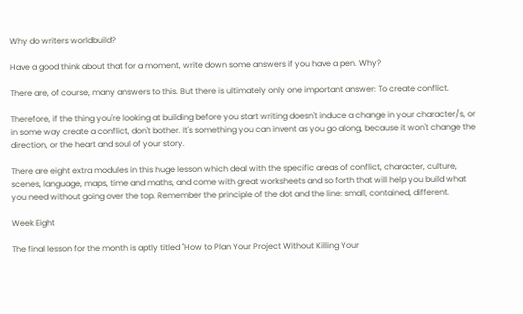Why do writers worldbuild?

Have a good think about that for a moment, write down some answers if you have a pen. Why?

There are, of course, many answers to this. But there is ultimately only one important answer: To create conflict.

Therefore, if the thing you're looking at building before you start writing doesn't induce a change in your character/s, or in some way create a conflict, don't bother. It's something you can invent as you go along, because it won't change the direction, or the heart and soul of your story.

There are eight extra modules in this huge lesson which deal with the specific areas of conflict, character, culture, scenes, language, maps, time and maths, and come with great worksheets and so forth that will help you build what you need without going over the top. Remember the principle of the dot and the line: small, contained, different.

Week Eight

The final lesson for the month is aptly titled "How to Plan Your Project Without Killing Your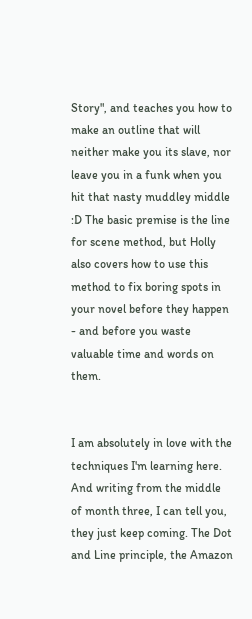Story", and teaches you how to make an outline that will neither make you its slave, nor leave you in a funk when you hit that nasty muddley middle :D The basic premise is the line for scene method, but Holly also covers how to use this method to fix boring spots in your novel before they happen - and before you waste valuable time and words on them.


I am absolutely in love with the techniques I'm learning here. And writing from the middle of month three, I can tell you, they just keep coming. The Dot and Line principle, the Amazon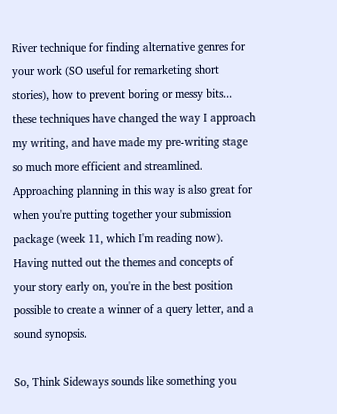River technique for finding alternative genres for your work (SO useful for remarketing short stories), how to prevent boring or messy bits... these techniques have changed the way I approach my writing, and have made my pre-writing stage so much more efficient and streamlined. Approaching planning in this way is also great for when you're putting together your submission package (week 11, which I'm reading now). Having nutted out the themes and concepts of your story early on, you're in the best position possible to create a winner of a query letter, and a sound synopsis.

So, Think Sideways sounds like something you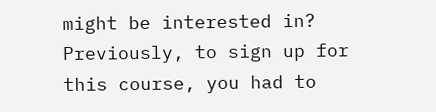might be interested in? Previously, to sign up for this course, you had to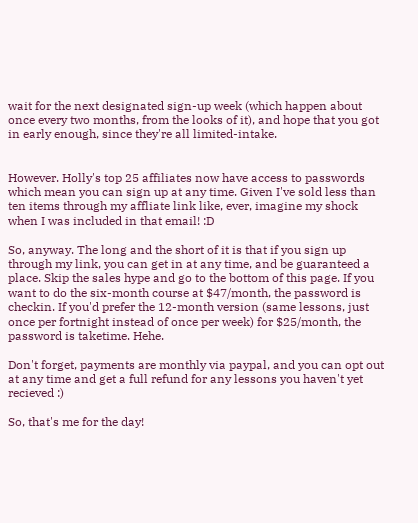wait for the next designated sign-up week (which happen about once every two months, from the looks of it), and hope that you got in early enough, since they're all limited-intake.


However. Holly's top 25 affiliates now have access to passwords which mean you can sign up at any time. Given I've sold less than ten items through my affliate link like, ever, imagine my shock when I was included in that email! :D

So, anyway. The long and the short of it is that if you sign up through my link, you can get in at any time, and be guaranteed a place. Skip the sales hype and go to the bottom of this page. If you want to do the six-month course at $47/month, the password is checkin. If you'd prefer the 12-month version (same lessons, just once per fortnight instead of once per week) for $25/month, the password is taketime. Hehe.

Don't forget, payments are monthly via paypal, and you can opt out at any time and get a full refund for any lessons you haven't yet recieved :)

So, that's me for the day!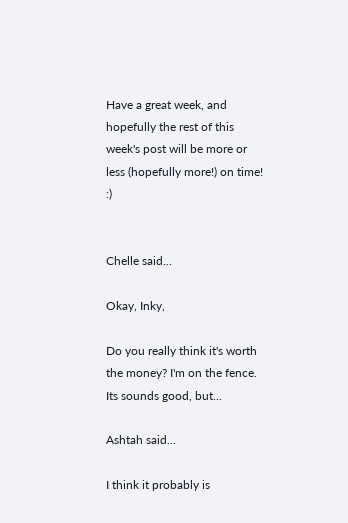Have a great week, and hopefully the rest of this week's post will be more or less (hopefully more!) on time! :)


Chelle said...

Okay, Inky,

Do you really think it's worth the money? I'm on the fence. Its sounds good, but...

Ashtah said...

I think it probably is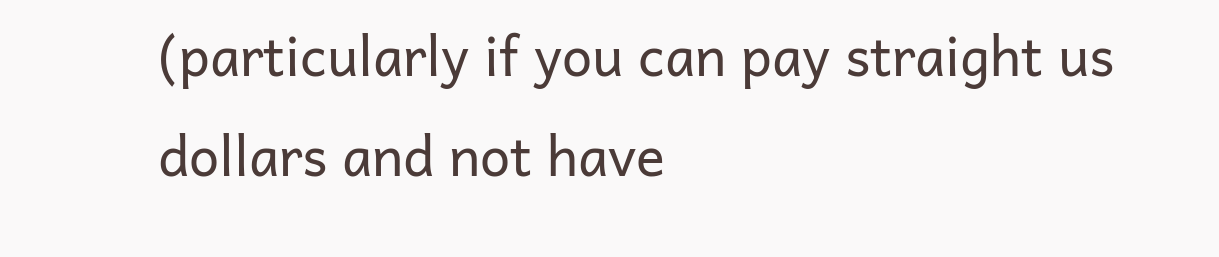(particularly if you can pay straight us dollars and not have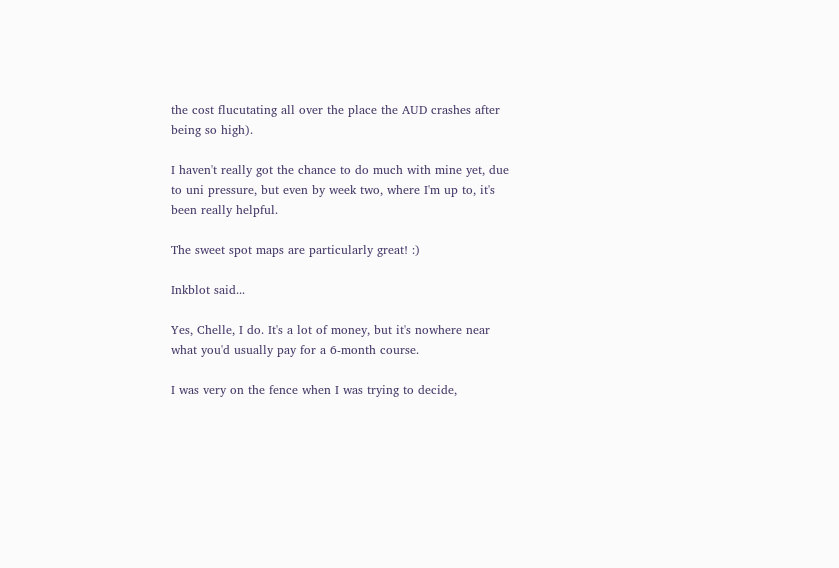the cost flucutating all over the place the AUD crashes after being so high).

I haven't really got the chance to do much with mine yet, due to uni pressure, but even by week two, where I'm up to, it's been really helpful.

The sweet spot maps are particularly great! :)

Inkblot said...

Yes, Chelle, I do. It's a lot of money, but it's nowhere near what you'd usually pay for a 6-month course.

I was very on the fence when I was trying to decide,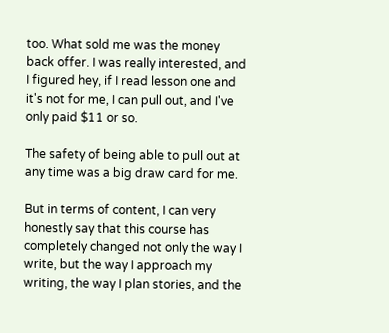too. What sold me was the money back offer. I was really interested, and I figured hey, if I read lesson one and it's not for me, I can pull out, and I've only paid $11 or so.

The safety of being able to pull out at any time was a big draw card for me.

But in terms of content, I can very honestly say that this course has completely changed not only the way I write, but the way I approach my writing, the way I plan stories, and the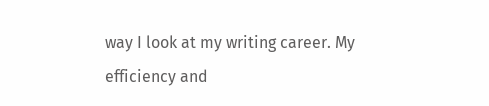way I look at my writing career. My efficiency and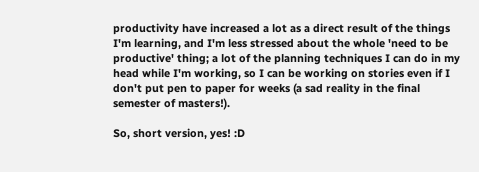productivity have increased a lot as a direct result of the things I'm learning, and I'm less stressed about the whole 'need to be productive' thing; a lot of the planning techniques I can do in my head while I'm working, so I can be working on stories even if I don't put pen to paper for weeks (a sad reality in the final semester of masters!).

So, short version, yes! :D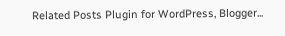Related Posts Plugin for WordPress, Blogger...